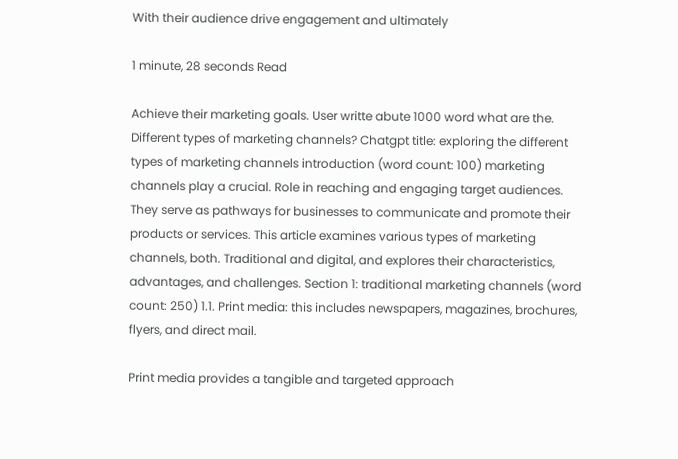With their audience drive engagement and ultimately

1 minute, 28 seconds Read

Achieve their marketing goals. User writte abute 1000 word what are the. Different types of marketing channels? Chatgpt title: exploring the different types of marketing channels introduction (word count: 100) marketing channels play a crucial. Role in reaching and engaging target audiences. They serve as pathways for businesses to communicate and promote their products or services. This article examines various types of marketing channels, both. Traditional and digital, and explores their characteristics, advantages, and challenges. Section 1: traditional marketing channels (word count: 250) 1.1. Print media: this includes newspapers, magazines, brochures, flyers, and direct mail.

Print media provides a tangible and targeted approach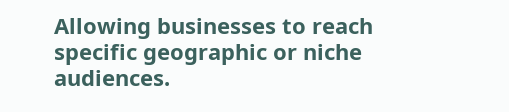Allowing businesses to reach specific geographic or niche audiences.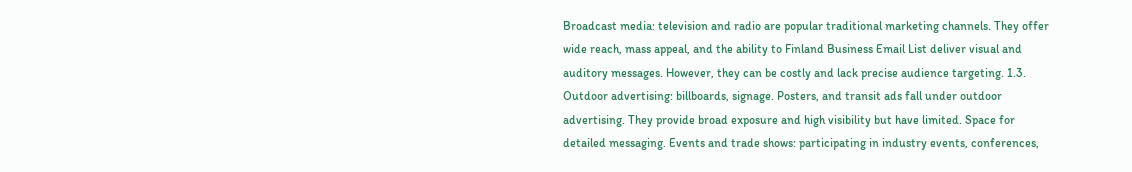Broadcast media: television and radio are popular traditional marketing channels. They offer wide reach, mass appeal, and the ability to Finland Business Email List deliver visual and auditory messages. However, they can be costly and lack precise audience targeting. 1.3. Outdoor advertising: billboards, signage. Posters, and transit ads fall under outdoor advertising. They provide broad exposure and high visibility but have limited. Space for detailed messaging. Events and trade shows: participating in industry events, conferences,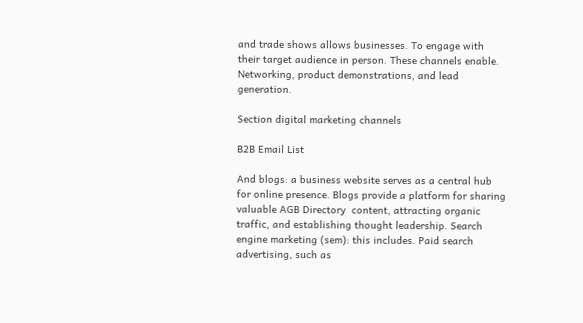and trade shows allows businesses. To engage with their target audience in person. These channels enable. Networking, product demonstrations, and lead generation.

Section digital marketing channels

B2B Email List

And blogs: a business website serves as a central hub for online presence. Blogs provide a platform for sharing valuable AGB Directory  content, attracting organic traffic, and establishing thought leadership. Search engine marketing (sem): this includes. Paid search advertising, such as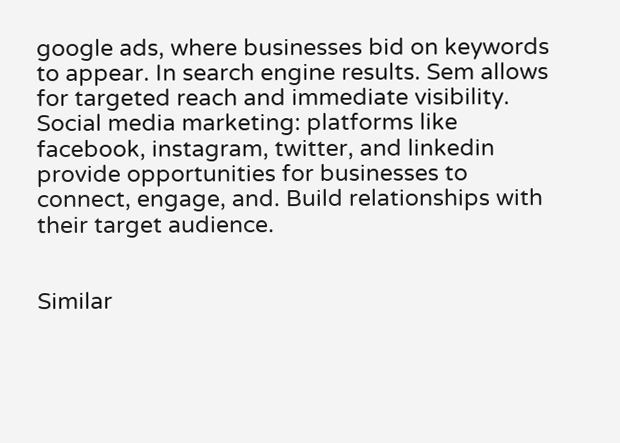google ads, where businesses bid on keywords to appear. In search engine results. Sem allows for targeted reach and immediate visibility. Social media marketing: platforms like facebook, instagram, twitter, and linkedin provide opportunities for businesses to connect, engage, and. Build relationships with their target audience.


Similar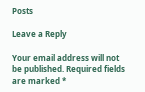Posts

Leave a Reply

Your email address will not be published. Required fields are marked *